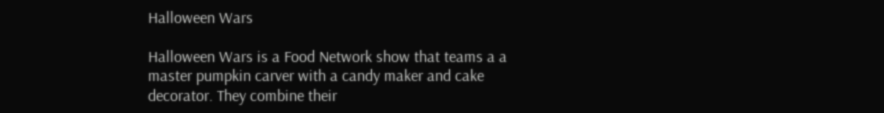Halloween Wars

Halloween Wars is a Food Network show that teams a a master pumpkin carver with a candy maker and cake decorator. They combine their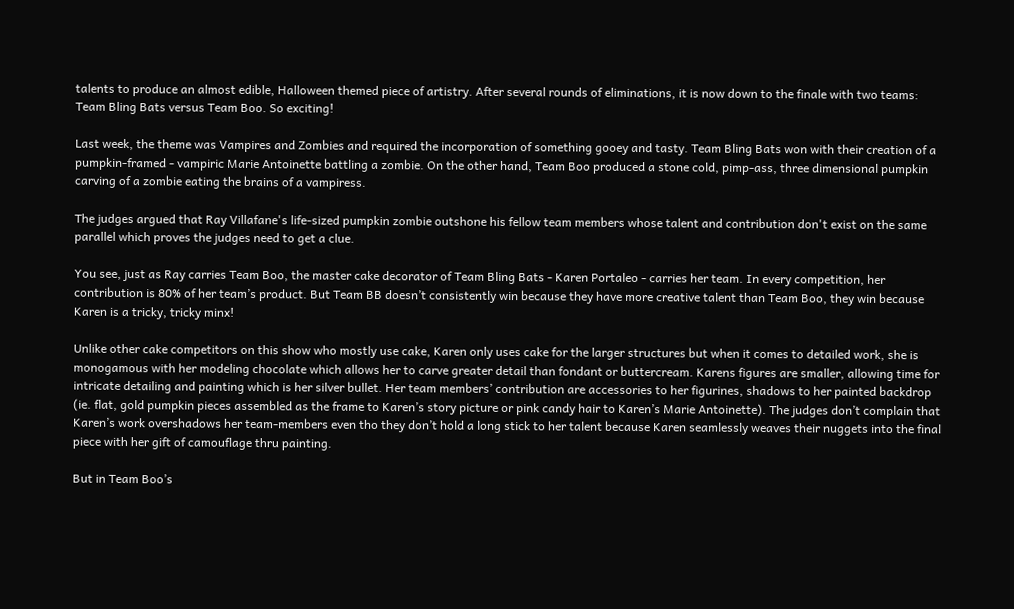talents to produce an almost edible, Halloween themed piece of artistry. After several rounds of eliminations, it is now down to the finale with two teams: Team Bling Bats versus Team Boo. So exciting!

Last week, the theme was Vampires and Zombies and required the incorporation of something gooey and tasty. Team Bling Bats won with their creation of a pumpkin-framed - vampiric Marie Antoinette battling a zombie. On the other hand, Team Boo produced a stone cold, pimp-ass, three dimensional pumpkin carving of a zombie eating the brains of a vampiress.

The judges argued that Ray Villafane's life-sized pumpkin zombie outshone his fellow team members whose talent and contribution don't exist on the same parallel which proves the judges need to get a clue.

You see, just as Ray carries Team Boo, the master cake decorator of Team Bling Bats - Karen Portaleo - carries her team. In every competition, her contribution is 80% of her team’s product. But Team BB doesn’t consistently win because they have more creative talent than Team Boo, they win because Karen is a tricky, tricky minx!

Unlike other cake competitors on this show who mostly use cake, Karen only uses cake for the larger structures but when it comes to detailed work, she is monogamous with her modeling chocolate which allows her to carve greater detail than fondant or buttercream. Karens figures are smaller, allowing time for intricate detailing and painting which is her silver bullet. Her team members’ contribution are accessories to her figurines, shadows to her painted backdrop (ie. flat, gold pumpkin pieces assembled as the frame to Karen’s story picture or pink candy hair to Karen’s Marie Antoinette). The judges don’t complain that Karen’s work overshadows her team-members even tho they don’t hold a long stick to her talent because Karen seamlessly weaves their nuggets into the final piece with her gift of camouflage thru painting.

But in Team Boo’s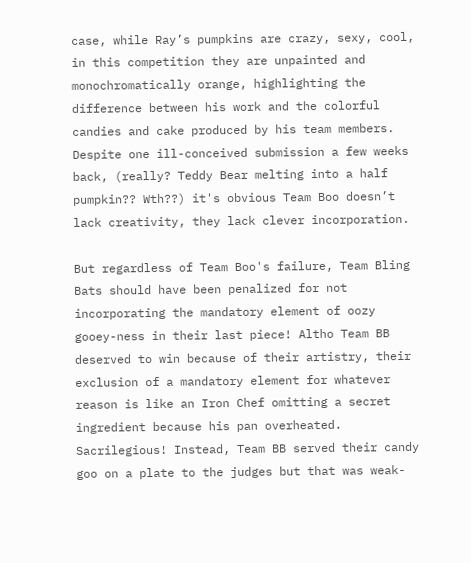case, while Ray’s pumpkins are crazy, sexy, cool, in this competition they are unpainted and monochromatically orange, highlighting the difference between his work and the colorful candies and cake produced by his team members. Despite one ill-conceived submission a few weeks back, (really? Teddy Bear melting into a half pumpkin?? Wth??) it's obvious Team Boo doesn’t lack creativity, they lack clever incorporation.

But regardless of Team Boo's failure, Team Bling Bats should have been penalized for not incorporating the mandatory element of oozy gooey-ness in their last piece! Altho Team BB deserved to win because of their artistry, their exclusion of a mandatory element for whatever reason is like an Iron Chef omitting a secret ingredient because his pan overheated. Sacrilegious! Instead, Team BB served their candy goo on a plate to the judges but that was weak-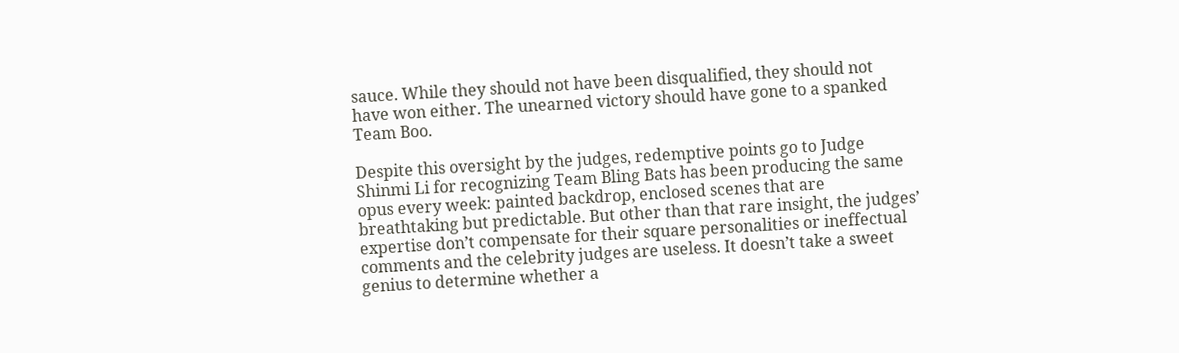sauce. While they should not have been disqualified, they should not have won either. The unearned victory should have gone to a spanked Team Boo.

Despite this oversight by the judges, redemptive points go to Judge Shinmi Li for recognizing Team Bling Bats has been producing the same opus every week: painted backdrop, enclosed scenes that are breathtaking but predictable. But other than that rare insight, the judges’ expertise don’t compensate for their square personalities or ineffectual comments and the celebrity judges are useless. It doesn’t take a sweet genius to determine whether a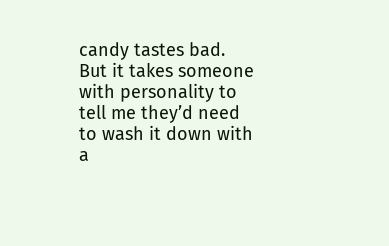candy tastes bad. But it takes someone with personality to tell me they’d need to wash it down with a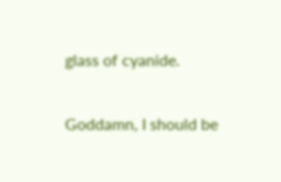glass of cyanide.

Goddamn, I should be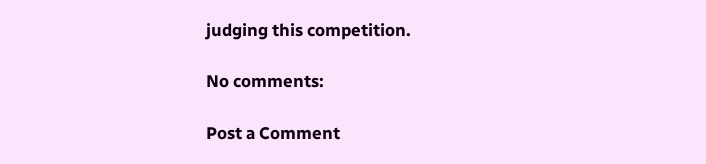judging this competition.

No comments:

Post a Comment